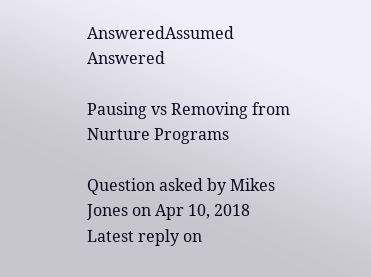AnsweredAssumed Answered

Pausing vs Removing from Nurture Programs

Question asked by Mikes Jones on Apr 10, 2018
Latest reply on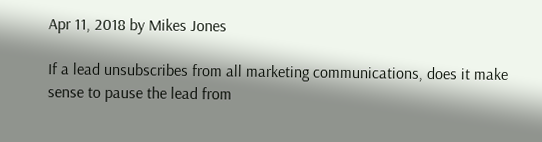Apr 11, 2018 by Mikes Jones

If a lead unsubscribes from all marketing communications, does it make sense to pause the lead from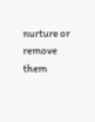nurture or remove them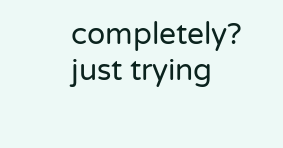completely? just trying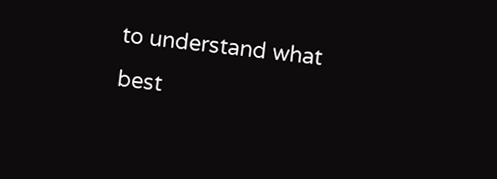to understand what best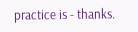practice is - thanks.